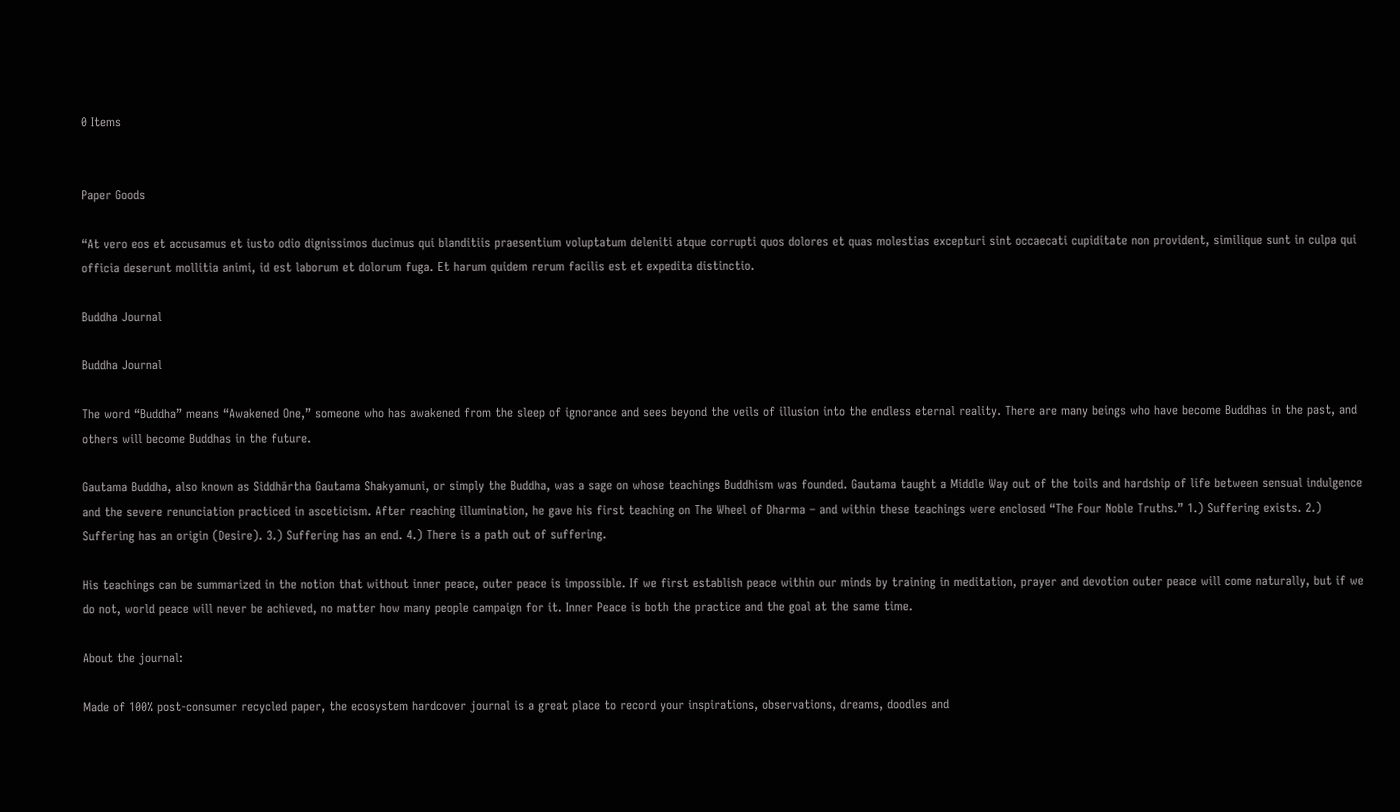0 Items


Paper Goods

“At vero eos et accusamus et iusto odio dignissimos ducimus qui blanditiis praesentium voluptatum deleniti atque corrupti quos dolores et quas molestias excepturi sint occaecati cupiditate non provident, similique sunt in culpa qui officia deserunt mollitia animi, id est laborum et dolorum fuga. Et harum quidem rerum facilis est et expedita distinctio.

Buddha Journal

Buddha Journal

The word “Buddha” means “Awakened One,” someone who has awakened from the sleep of ignorance and sees beyond the veils of illusion into the endless eternal reality. There are many beings who have become Buddhas in the past, and others will become Buddhas in the future.

Gautama Buddha, also known as Siddhārtha Gautama Shakyamuni, or simply the Buddha, was a sage on whose teachings Buddhism was founded. Gautama taught a Middle Way out of the toils and hardship of life between sensual indulgence and the severe renunciation practiced in asceticism. After reaching illumination, he gave his first teaching on The Wheel of Dharma – and within these teachings were enclosed “The Four Noble Truths.” 1.) Suffering exists. 2.) Suffering has an origin (Desire). 3.) Suffering has an end. 4.) There is a path out of suffering.

His teachings can be summarized in the notion that without inner peace, outer peace is impossible. If we first establish peace within our minds by training in meditation, prayer and devotion outer peace will come naturally, but if we do not, world peace will never be achieved, no matter how many people campaign for it. Inner Peace is both the practice and the goal at the same time.

About the journal:

Made of 100% post-consumer recycled paper, the ecosystem hardcover journal is a great place to record your inspirations, observations, dreams, doodles and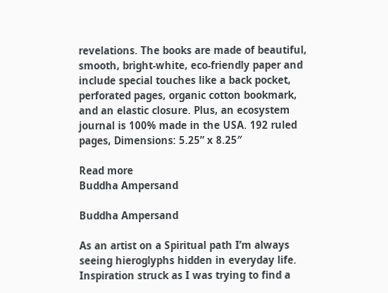revelations. The books are made of beautiful, smooth, bright-white, eco-friendly paper and include special touches like a back pocket, perforated pages, organic cotton bookmark, and an elastic closure. Plus, an ecosystem journal is 100% made in the USA. 192 ruled pages, Dimensions: 5.25” x 8.25″

Read more
Buddha Ampersand

Buddha Ampersand

As an artist on a Spiritual path I’m always seeing hieroglyphs hidden in everyday life. Inspiration struck as I was trying to find a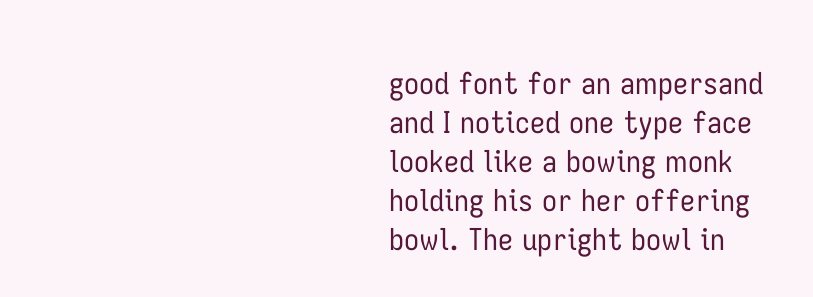good font for an ampersand and I noticed one type face looked like a bowing monk holding his or her offering bowl. The upright bowl in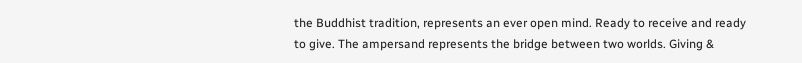the Buddhist tradition, represents an ever open mind. Ready to receive and ready to give. The ampersand represents the bridge between two worlds. Giving &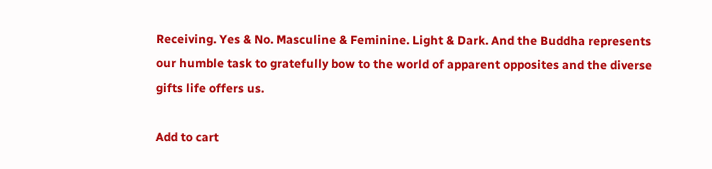Receiving. Yes & No. Masculine & Feminine. Light & Dark. And the Buddha represents our humble task to gratefully bow to the world of apparent opposites and the diverse gifts life offers us.

Add to cart